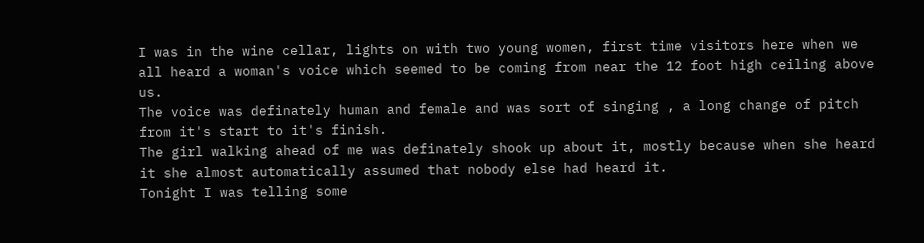I was in the wine cellar, lights on with two young women, first time visitors here when we all heard a woman's voice which seemed to be coming from near the 12 foot high ceiling above us.
The voice was definately human and female and was sort of singing , a long change of pitch from it's start to it's finish.
The girl walking ahead of me was definately shook up about it, mostly because when she heard it she almost automatically assumed that nobody else had heard it.
Tonight I was telling some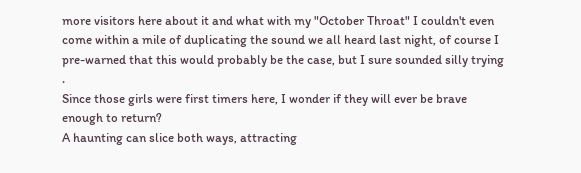more visitors here about it and what with my "October Throat" I couldn't even come within a mile of duplicating the sound we all heard last night, of course I pre-warned that this would probably be the case, but I sure sounded silly trying .
Since those girls were first timers here, I wonder if they will ever be brave enough to return?
A haunting can slice both ways, attracting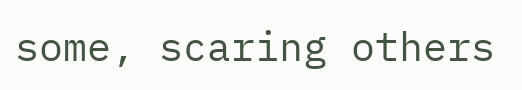some, scaring others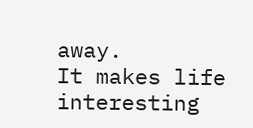away.
It makes life interesting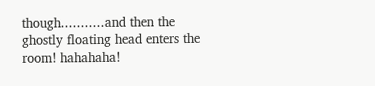though...........and then the ghostly floating head enters the room! hahahaha!